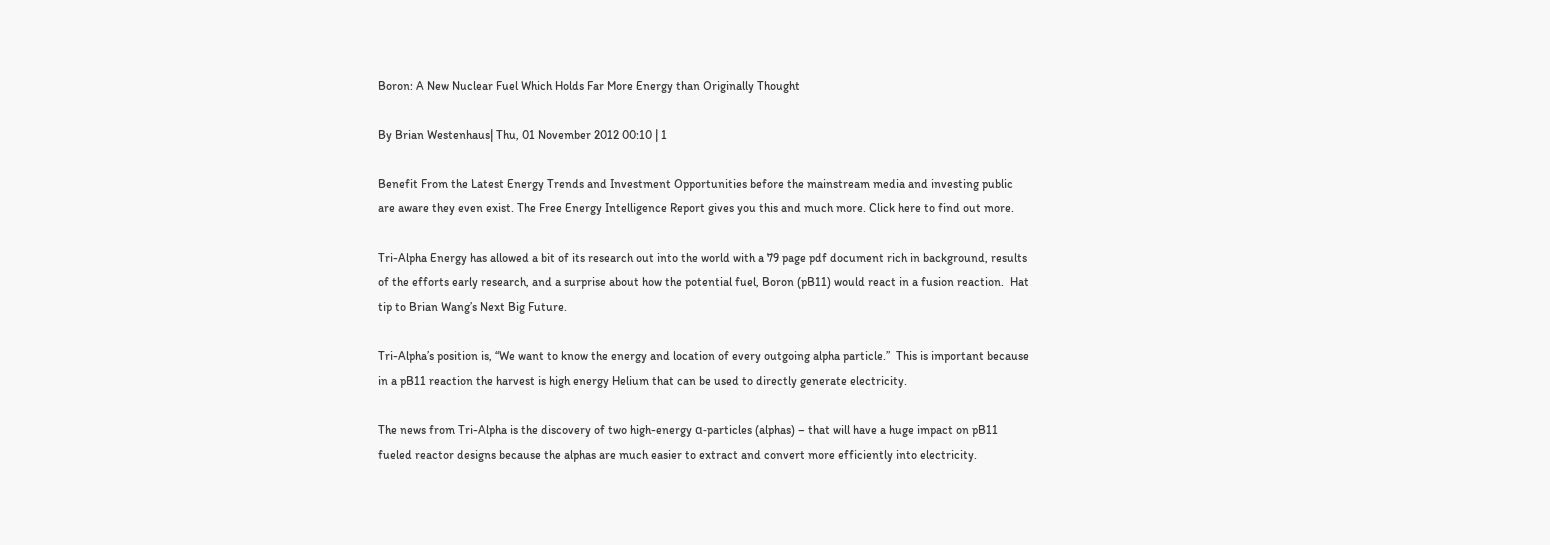Boron: A New Nuclear Fuel Which Holds Far More Energy than Originally Thought

By Brian Westenhaus| Thu, 01 November 2012 00:10 | 1

Benefit From the Latest Energy Trends and Investment Opportunities before the mainstream media and investing public are aware they even exist. The Free Energy Intelligence Report gives you this and much more. Click here to find out more.

Tri-Alpha Energy has allowed a bit of its research out into the world with a 79 page pdf document rich in background, results of the efforts early research, and a surprise about how the potential fuel, Boron (pB11) would react in a fusion reaction.  Hat tip to Brian Wang’s Next Big Future.

Tri-Alpha’s position is, “We want to know the energy and location of every outgoing alpha particle.”  This is important because in a pB11 reaction the harvest is high energy Helium that can be used to directly generate electricity.

The news from Tri-Alpha is the discovery of two high-energy α-particles (alphas) – that will have a huge impact on pB11 fueled reactor designs because the alphas are much easier to extract and convert more efficiently into electricity.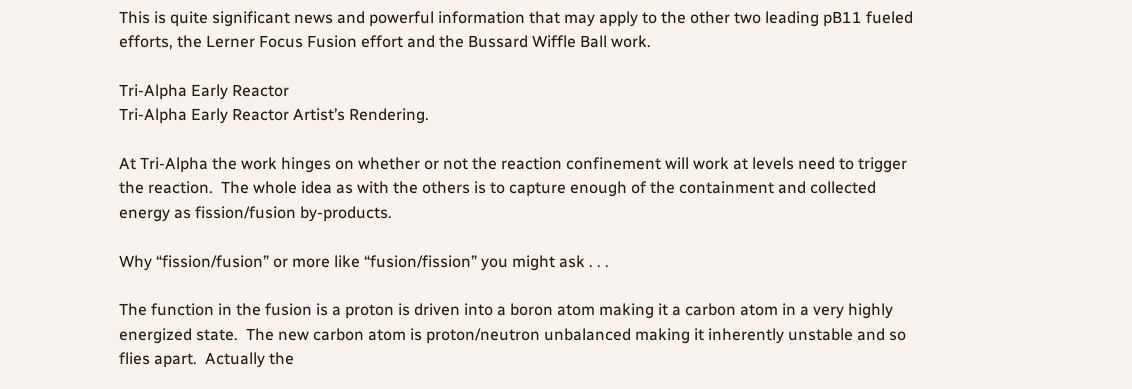This is quite significant news and powerful information that may apply to the other two leading pB11 fueled efforts, the Lerner Focus Fusion effort and the Bussard Wiffle Ball work.

Tri-Alpha Early Reactor
Tri-Alpha Early Reactor Artist’s Rendering.

At Tri-Alpha the work hinges on whether or not the reaction confinement will work at levels need to trigger the reaction.  The whole idea as with the others is to capture enough of the containment and collected energy as fission/fusion by-products.

Why “fission/fusion” or more like “fusion/fission” you might ask . . .

The function in the fusion is a proton is driven into a boron atom making it a carbon atom in a very highly energized state.  The new carbon atom is proton/neutron unbalanced making it inherently unstable and so flies apart.  Actually the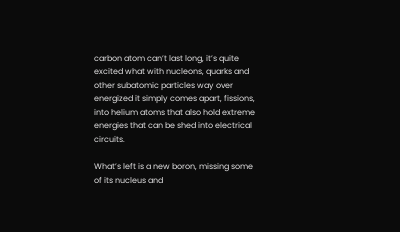carbon atom can’t last long, it’s quite excited what with nucleons, quarks and other subatomic particles way over energized it simply comes apart, fissions, into helium atoms that also hold extreme energies that can be shed into electrical circuits.

What’s left is a new boron, missing some of its nucleus and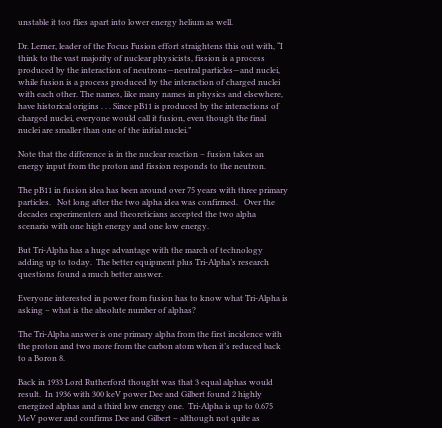unstable it too flies apart into lower energy helium as well.

Dr. Lerner, leader of the Focus Fusion effort straightens this out with, “I think to the vast majority of nuclear physicists, fission is a process produced by the interaction of neutrons—neutral particles—and nuclei, while fusion is a process produced by the interaction of charged nuclei with each other. The names, like many names in physics and elsewhere, have historical origins . . . Since pB11 is produced by the interactions of charged nuclei, everyone would call it fusion, even though the final nuclei are smaller than one of the initial nuclei.”

Note that the difference is in the nuclear reaction – fusion takes an energy input from the proton and fission responds to the neutron.

The pB11 in fusion idea has been around over 75 years with three primary particles.   Not long after the two alpha idea was confirmed.   Over the decades experimenters and theoreticians accepted the two alpha scenario with one high energy and one low energy.

But Tri-Alpha has a huge advantage with the march of technology adding up to today.  The better equipment plus Tri-Alpha’s research questions found a much better answer.

Everyone interested in power from fusion has to know what Tri-Alpha is asking – what is the absolute number of alphas?

The Tri-Alpha answer is one primary alpha from the first incidence with the proton and two more from the carbon atom when it’s reduced back to a Boron 8.

Back in 1933 Lord Rutherford thought was that 3 equal alphas would result.  In 1936 with 300 keV power Dee and Gilbert found 2 highly energized alphas and a third low energy one.  Tri-Alpha is up to 0.675 MeV power and confirms Dee and Gilbert – although not quite as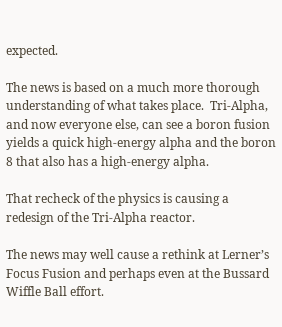expected.

The news is based on a much more thorough understanding of what takes place.  Tri-Alpha, and now everyone else, can see a boron fusion yields a quick high-energy alpha and the boron 8 that also has a high-energy alpha.

That recheck of the physics is causing a redesign of the Tri-Alpha reactor.

The news may well cause a rethink at Lerner’s Focus Fusion and perhaps even at the Bussard Wiffle Ball effort.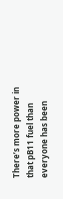There’s more power in that pB11 fuel than everyone has been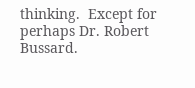thinking.  Except for perhaps Dr. Robert Bussard.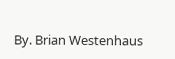By. Brian Westenhaus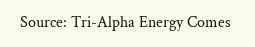Source: Tri-Alpha Energy Comes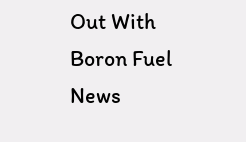Out With Boron Fuel News